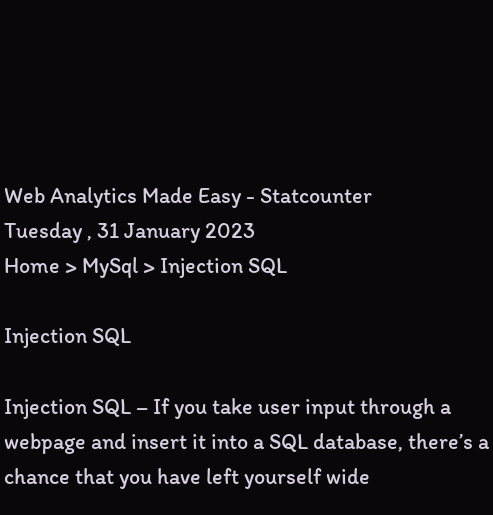Web Analytics Made Easy - Statcounter
Tuesday , 31 January 2023
Home > MySql > Injection SQL

Injection SQL

Injection SQL – If you take user input through a webpage and insert it into a SQL database, there’s a chance that you have left yourself wide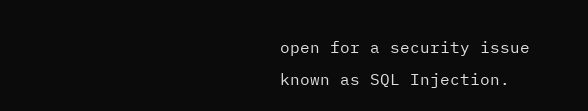open for a security issue known as SQL Injection.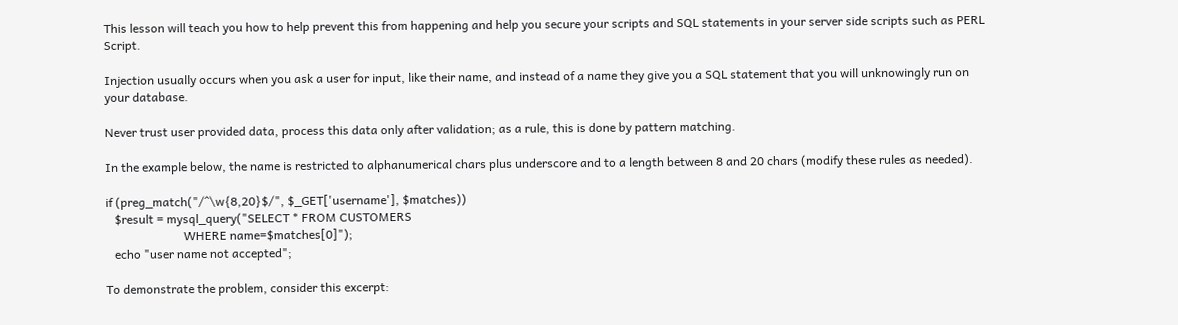This lesson will teach you how to help prevent this from happening and help you secure your scripts and SQL statements in your server side scripts such as PERL Script.

Injection usually occurs when you ask a user for input, like their name, and instead of a name they give you a SQL statement that you will unknowingly run on your database.

Never trust user provided data, process this data only after validation; as a rule, this is done by pattern matching.

In the example below, the name is restricted to alphanumerical chars plus underscore and to a length between 8 and 20 chars (modify these rules as needed).

if (preg_match("/^\w{8,20}$/", $_GET['username'], $matches))
   $result = mysql_query("SELECT * FROM CUSTOMERS
                          WHERE name=$matches[0]");
   echo "user name not accepted";

To demonstrate the problem, consider this excerpt: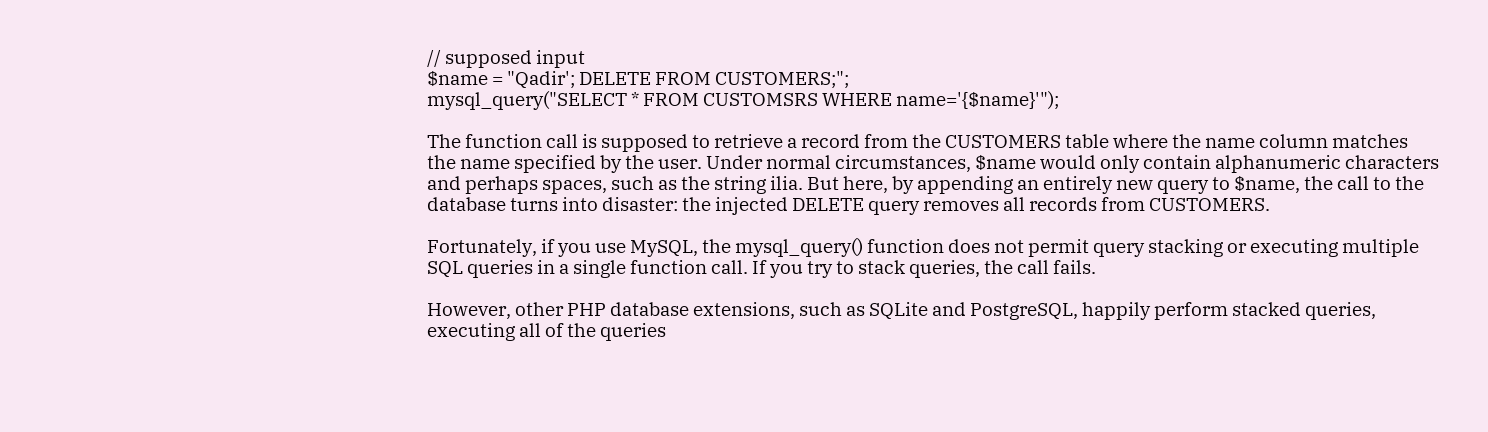// supposed input
$name = "Qadir'; DELETE FROM CUSTOMERS;";
mysql_query("SELECT * FROM CUSTOMSRS WHERE name='{$name}'");

The function call is supposed to retrieve a record from the CUSTOMERS table where the name column matches the name specified by the user. Under normal circumstances, $name would only contain alphanumeric characters and perhaps spaces, such as the string ilia. But here, by appending an entirely new query to $name, the call to the database turns into disaster: the injected DELETE query removes all records from CUSTOMERS.

Fortunately, if you use MySQL, the mysql_query() function does not permit query stacking or executing multiple SQL queries in a single function call. If you try to stack queries, the call fails.

However, other PHP database extensions, such as SQLite and PostgreSQL, happily perform stacked queries, executing all of the queries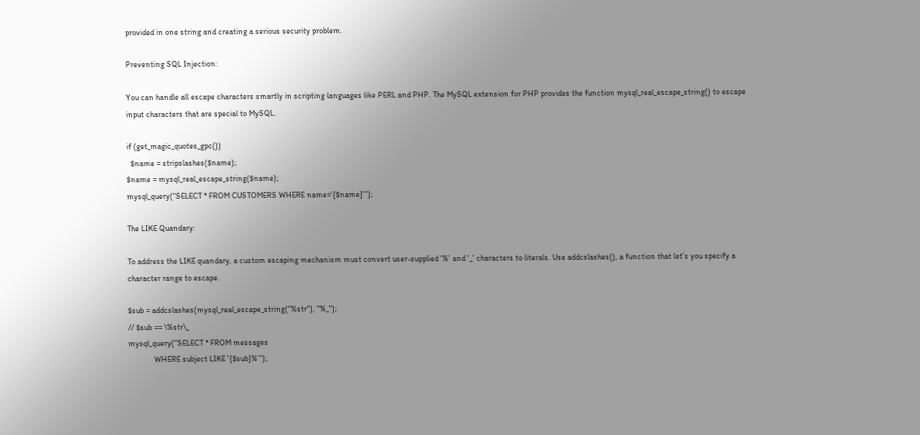provided in one string and creating a serious security problem.

Preventing SQL Injection:

You can handle all escape characters smartly in scripting languages like PERL and PHP. The MySQL extension for PHP provides the function mysql_real_escape_string() to escape input characters that are special to MySQL.

if (get_magic_quotes_gpc())
  $name = stripslashes($name);
$name = mysql_real_escape_string($name);
mysql_query("SELECT * FROM CUSTOMERS WHERE name='{$name}'");

The LIKE Quandary:

To address the LIKE quandary, a custom escaping mechanism must convert user-supplied ‘%’ and ‘_’ characters to literals. Use addcslashes(), a function that let’s you specify a character range to escape.

$sub = addcslashes(mysql_real_escape_string("%str"), "%_");
// $sub == \%str\_
mysql_query("SELECT * FROM messages
             WHERE subject LIKE '{$sub}%'");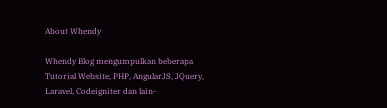About Whendy

Whendy Blog mengumpulkan beberapa Tutorial Website, PHP, AngularJS, JQuery, Laravel, Codeigniter dan lain-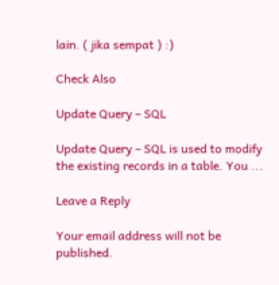lain. ( jika sempat ) :)

Check Also

Update Query – SQL

Update Query – SQL is used to modify the existing records in a table. You ...

Leave a Reply

Your email address will not be published.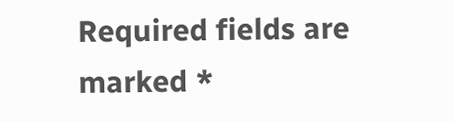Required fields are marked *